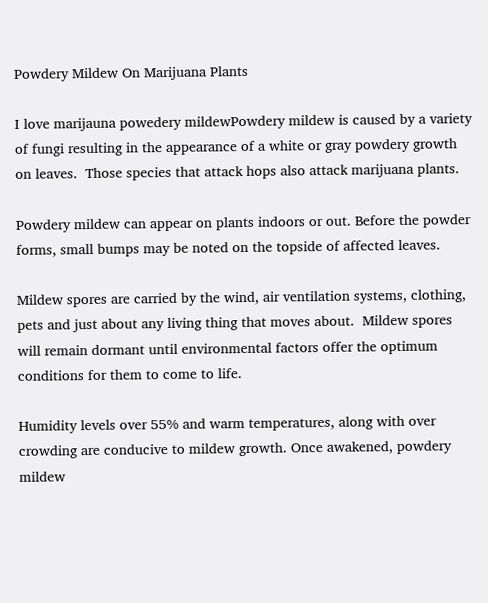Powdery Mildew On Marijuana Plants

I love marijauna powedery mildewPowdery mildew is caused by a variety of fungi resulting in the appearance of a white or gray powdery growth on leaves.  Those species that attack hops also attack marijuana plants.

Powdery mildew can appear on plants indoors or out. Before the powder forms, small bumps may be noted on the topside of affected leaves.

Mildew spores are carried by the wind, air ventilation systems, clothing, pets and just about any living thing that moves about.  Mildew spores will remain dormant until environmental factors offer the optimum conditions for them to come to life.

Humidity levels over 55% and warm temperatures, along with over crowding are conducive to mildew growth. Once awakened, powdery mildew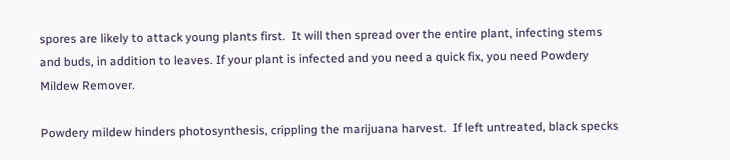spores are likely to attack young plants first.  It will then spread over the entire plant, infecting stems and buds, in addition to leaves. If your plant is infected and you need a quick fix, you need Powdery Mildew Remover.

Powdery mildew hinders photosynthesis, crippling the marijuana harvest.  If left untreated, black specks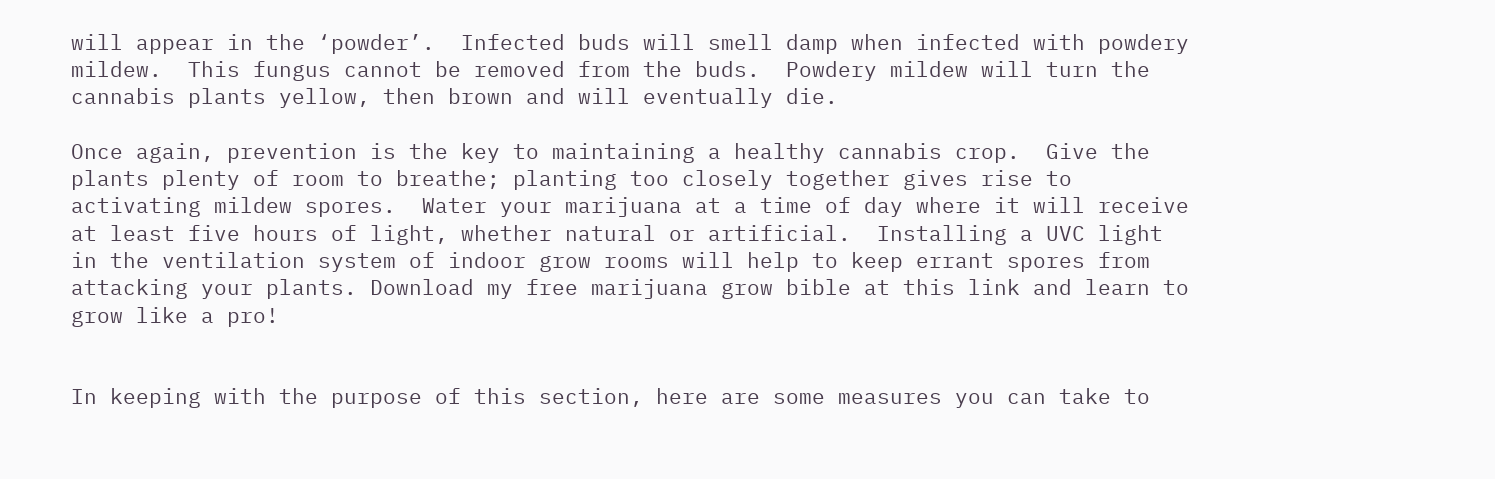will appear in the ‘powder’.  Infected buds will smell damp when infected with powdery mildew.  This fungus cannot be removed from the buds.  Powdery mildew will turn the cannabis plants yellow, then brown and will eventually die.

Once again, prevention is the key to maintaining a healthy cannabis crop.  Give the plants plenty of room to breathe; planting too closely together gives rise to activating mildew spores.  Water your marijuana at a time of day where it will receive at least five hours of light, whether natural or artificial.  Installing a UVC light in the ventilation system of indoor grow rooms will help to keep errant spores from attacking your plants. Download my free marijuana grow bible at this link and learn to grow like a pro!


In keeping with the purpose of this section, here are some measures you can take to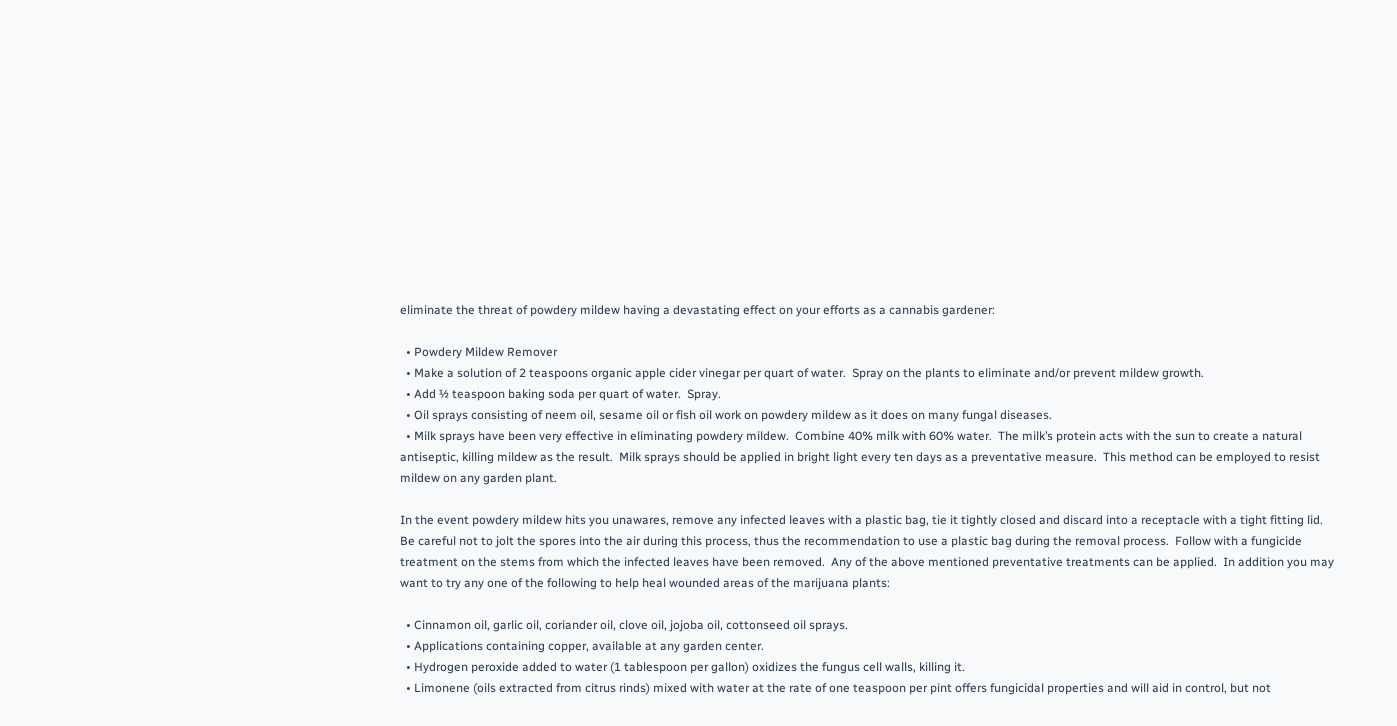eliminate the threat of powdery mildew having a devastating effect on your efforts as a cannabis gardener:

  • Powdery Mildew Remover
  • Make a solution of 2 teaspoons organic apple cider vinegar per quart of water.  Spray on the plants to eliminate and/or prevent mildew growth.
  • Add ½ teaspoon baking soda per quart of water.  Spray.
  • Oil sprays consisting of neem oil, sesame oil or fish oil work on powdery mildew as it does on many fungal diseases.
  • Milk sprays have been very effective in eliminating powdery mildew.  Combine 40% milk with 60% water.  The milk’s protein acts with the sun to create a natural antiseptic, killing mildew as the result.  Milk sprays should be applied in bright light every ten days as a preventative measure.  This method can be employed to resist mildew on any garden plant.

In the event powdery mildew hits you unawares, remove any infected leaves with a plastic bag, tie it tightly closed and discard into a receptacle with a tight fitting lid.  Be careful not to jolt the spores into the air during this process, thus the recommendation to use a plastic bag during the removal process.  Follow with a fungicide treatment on the stems from which the infected leaves have been removed.  Any of the above mentioned preventative treatments can be applied.  In addition you may want to try any one of the following to help heal wounded areas of the marijuana plants:

  • Cinnamon oil, garlic oil, coriander oil, clove oil, jojoba oil, cottonseed oil sprays.
  • Applications containing copper, available at any garden center.
  • Hydrogen peroxide added to water (1 tablespoon per gallon) oxidizes the fungus cell walls, killing it.
  • Limonene (oils extracted from citrus rinds) mixed with water at the rate of one teaspoon per pint offers fungicidal properties and will aid in control, but not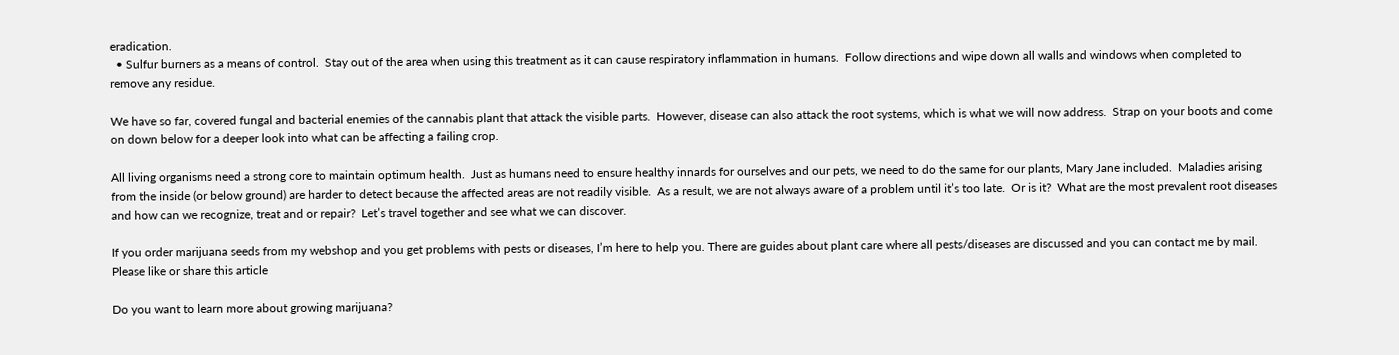eradication.
  • Sulfur burners as a means of control.  Stay out of the area when using this treatment as it can cause respiratory inflammation in humans.  Follow directions and wipe down all walls and windows when completed to remove any residue.

We have so far, covered fungal and bacterial enemies of the cannabis plant that attack the visible parts.  However, disease can also attack the root systems, which is what we will now address.  Strap on your boots and come on down below for a deeper look into what can be affecting a failing crop.

All living organisms need a strong core to maintain optimum health.  Just as humans need to ensure healthy innards for ourselves and our pets, we need to do the same for our plants, Mary Jane included.  Maladies arising from the inside (or below ground) are harder to detect because the affected areas are not readily visible.  As a result, we are not always aware of a problem until it’s too late.  Or is it?  What are the most prevalent root diseases and how can we recognize, treat and or repair?  Let’s travel together and see what we can discover.

If you order marijuana seeds from my webshop and you get problems with pests or diseases, I’m here to help you. There are guides about plant care where all pests/diseases are discussed and you can contact me by mail. Please like or share this article

Do you want to learn more about growing marijuana?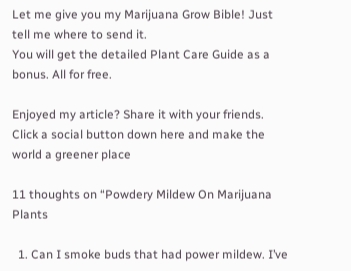Let me give you my Marijuana Grow Bible! Just tell me where to send it.
You will get the detailed Plant Care Guide as a bonus. All for free.

Enjoyed my article? Share it with your friends. Click a social button down here and make the world a greener place

11 thoughts on “Powdery Mildew On Marijuana Plants

  1. Can I smoke buds that had power mildew. I’ve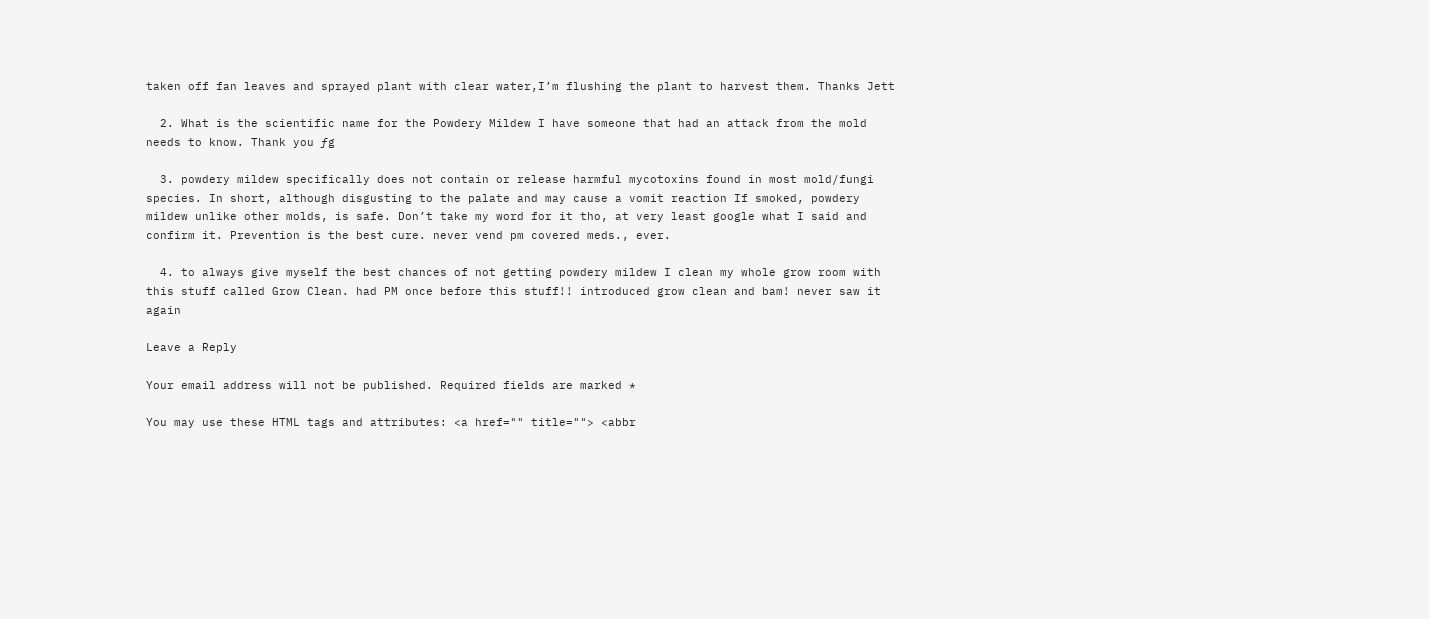taken off fan leaves and sprayed plant with clear water,I’m flushing the plant to harvest them. Thanks Jett

  2. What is the scientific name for the Powdery Mildew I have someone that had an attack from the mold needs to know. Thank you ƒg

  3. powdery mildew specifically does not contain or release harmful mycotoxins found in most mold/fungi species. In short, although disgusting to the palate and may cause a vomit reaction If smoked, powdery mildew unlike other molds, is safe. Don’t take my word for it tho, at very least google what I said and confirm it. Prevention is the best cure. never vend pm covered meds., ever.

  4. to always give myself the best chances of not getting powdery mildew I clean my whole grow room with this stuff called Grow Clean. had PM once before this stuff!! introduced grow clean and bam! never saw it again

Leave a Reply

Your email address will not be published. Required fields are marked *

You may use these HTML tags and attributes: <a href="" title=""> <abbr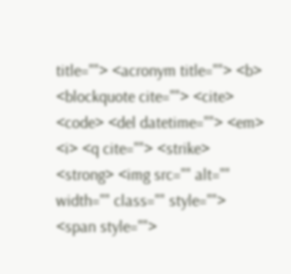title=""> <acronym title=""> <b> <blockquote cite=""> <cite> <code> <del datetime=""> <em> <i> <q cite=""> <strike> <strong> <img src="" alt="" width="" class="" style=""> <span style="">